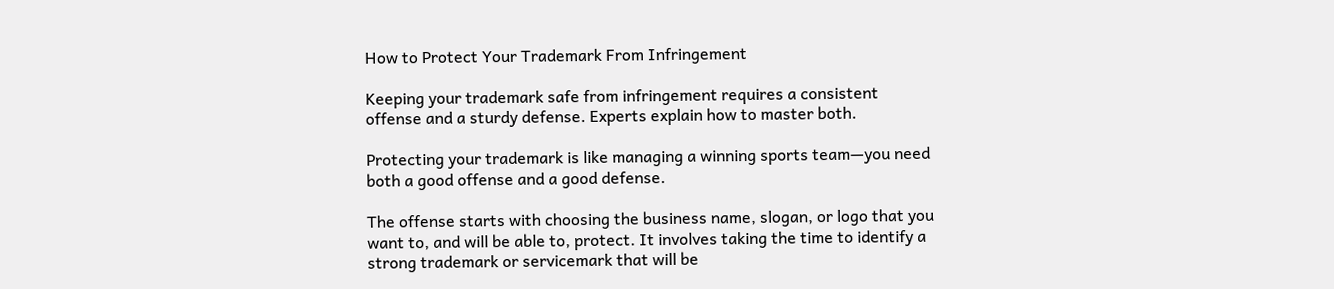How to Protect Your Trademark From Infringement

Keeping your trademark safe from infringement requires a consistent offense and a sturdy defense. Experts explain how to master both.

Protecting your trademark is like managing a winning sports team—you need both a good offense and a good defense.

The offense starts with choosing the business name, slogan, or logo that you want to, and will be able to, protect. It involves taking the time to identify a strong trademark or servicemark that will be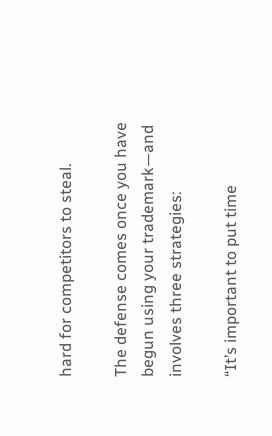hard for competitors to steal.

The defense comes once you have begun using your trademark—and involves three strategies:

“It’s important to put time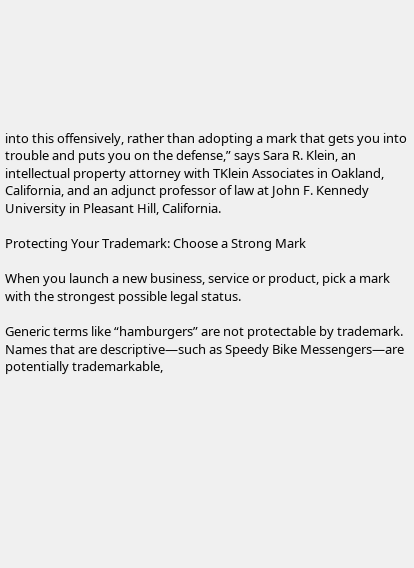into this offensively, rather than adopting a mark that gets you into trouble and puts you on the defense,” says Sara R. Klein, an intellectual property attorney with TKlein Associates in Oakland, California, and an adjunct professor of law at John F. Kennedy University in Pleasant Hill, California.

Protecting Your Trademark: Choose a Strong Mark

When you launch a new business, service or product, pick a mark with the strongest possible legal status.

Generic terms like “hamburgers” are not protectable by trademark. Names that are descriptive—such as Speedy Bike Messengers—are potentially trademarkable,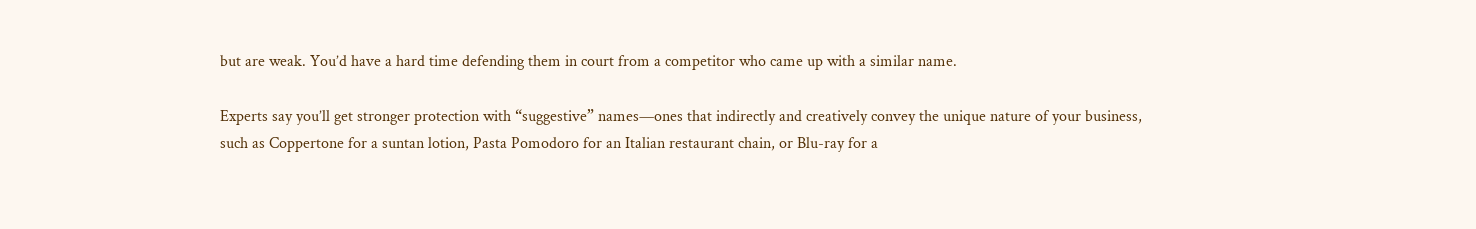but are weak. You’d have a hard time defending them in court from a competitor who came up with a similar name.

Experts say you’ll get stronger protection with “suggestive” names—ones that indirectly and creatively convey the unique nature of your business, such as Coppertone for a suntan lotion, Pasta Pomodoro for an Italian restaurant chain, or Blu-ray for a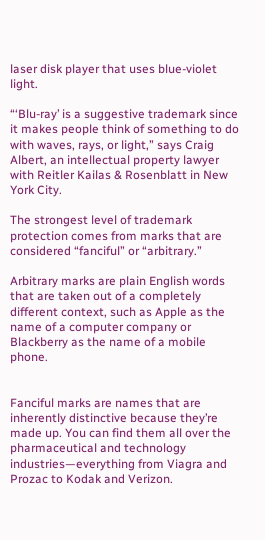laser disk player that uses blue-violet light.

“‘Blu-ray’ is a suggestive trademark since it makes people think of something to do with waves, rays, or light,” says Craig Albert, an intellectual property lawyer with Reitler Kailas & Rosenblatt in New York City.

The strongest level of trademark protection comes from marks that are considered “fanciful” or “arbitrary.”

Arbitrary marks are plain English words that are taken out of a completely different context, such as Apple as the name of a computer company or Blackberry as the name of a mobile phone.


Fanciful marks are names that are inherently distinctive because they’re made up. You can find them all over the pharmaceutical and technology industries—everything from Viagra and Prozac to Kodak and Verizon.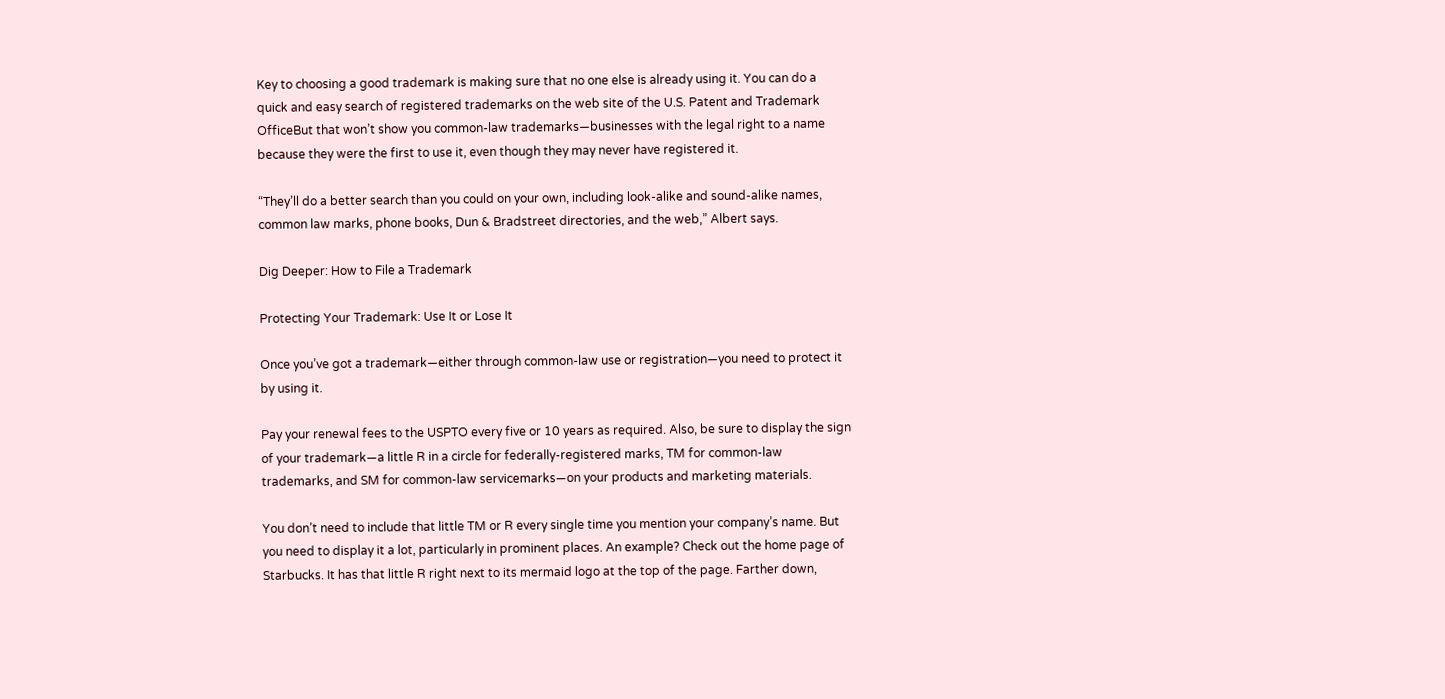Key to choosing a good trademark is making sure that no one else is already using it. You can do a quick and easy search of registered trademarks on the web site of the U.S. Patent and Trademark OfficeBut that won’t show you common-law trademarks—businesses with the legal right to a name because they were the first to use it, even though they may never have registered it.

“They’ll do a better search than you could on your own, including look-alike and sound-alike names, common law marks, phone books, Dun & Bradstreet directories, and the web,” Albert says.

Dig Deeper: How to File a Trademark

Protecting Your Trademark: Use It or Lose It

Once you’ve got a trademark—either through common-law use or registration—you need to protect it by using it.

Pay your renewal fees to the USPTO every five or 10 years as required. Also, be sure to display the sign of your trademark—a little R in a circle for federally-registered marks, TM for common-law trademarks, and SM for common-law servicemarks—on your products and marketing materials.

You don’t need to include that little TM or R every single time you mention your company’s name. But you need to display it a lot, particularly in prominent places. An example? Check out the home page of Starbucks. It has that little R right next to its mermaid logo at the top of the page. Farther down,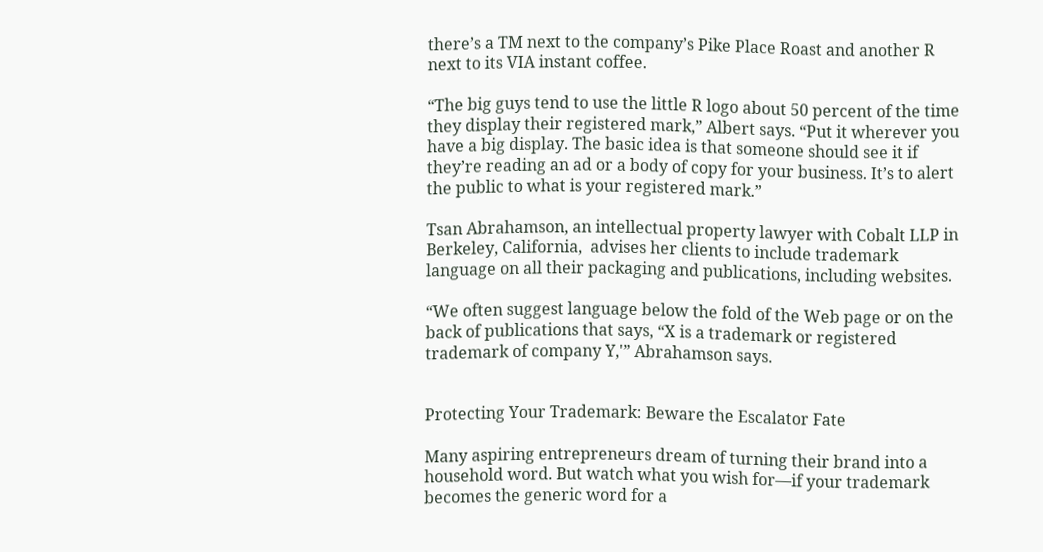there’s a TM next to the company’s Pike Place Roast and another R next to its VIA instant coffee.

“The big guys tend to use the little R logo about 50 percent of the time they display their registered mark,” Albert says. “Put it wherever you have a big display. The basic idea is that someone should see it if they’re reading an ad or a body of copy for your business. It’s to alert the public to what is your registered mark.”

Tsan Abrahamson, an intellectual property lawyer with Cobalt LLP in Berkeley, California,  advises her clients to include trademark language on all their packaging and publications, including websites.

“We often suggest language below the fold of the Web page or on the back of publications that says, “X is a trademark or registered trademark of company Y,'” Abrahamson says.


Protecting Your Trademark: Beware the Escalator Fate

Many aspiring entrepreneurs dream of turning their brand into a household word. But watch what you wish for—if your trademark becomes the generic word for a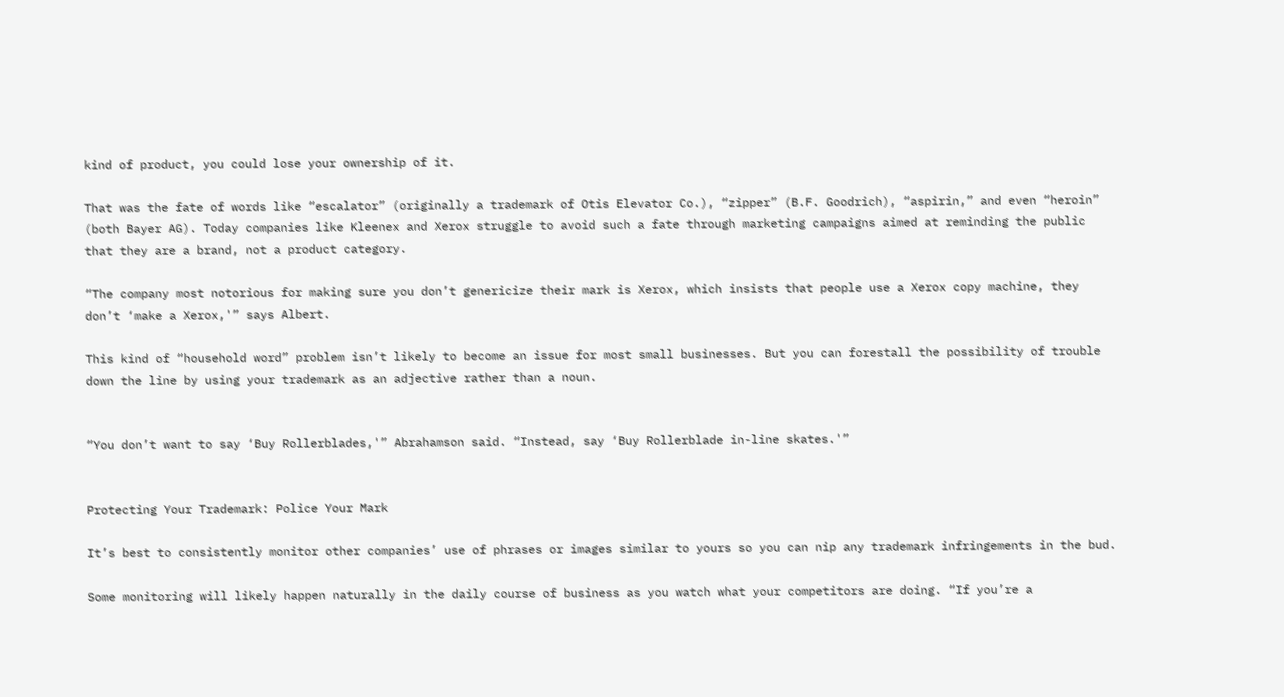kind of product, you could lose your ownership of it.

That was the fate of words like “escalator” (originally a trademark of Otis Elevator Co.), “zipper” (B.F. Goodrich), “aspirin,” and even “heroin” (both Bayer AG). Today companies like Kleenex and Xerox struggle to avoid such a fate through marketing campaigns aimed at reminding the public that they are a brand, not a product category.

“The company most notorious for making sure you don’t genericize their mark is Xerox, which insists that people use a Xerox copy machine, they don’t ‘make a Xerox,'” says Albert.

This kind of “household word” problem isn’t likely to become an issue for most small businesses. But you can forestall the possibility of trouble down the line by using your trademark as an adjective rather than a noun.


“You don’t want to say ‘Buy Rollerblades,'” Abrahamson said. “Instead, say ‘Buy Rollerblade in-line skates.'”


Protecting Your Trademark: Police Your Mark

It’s best to consistently monitor other companies’ use of phrases or images similar to yours so you can nip any trademark infringements in the bud.

Some monitoring will likely happen naturally in the daily course of business as you watch what your competitors are doing. “If you’re a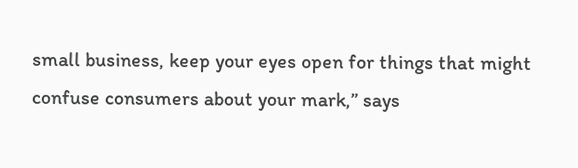small business, keep your eyes open for things that might confuse consumers about your mark,” says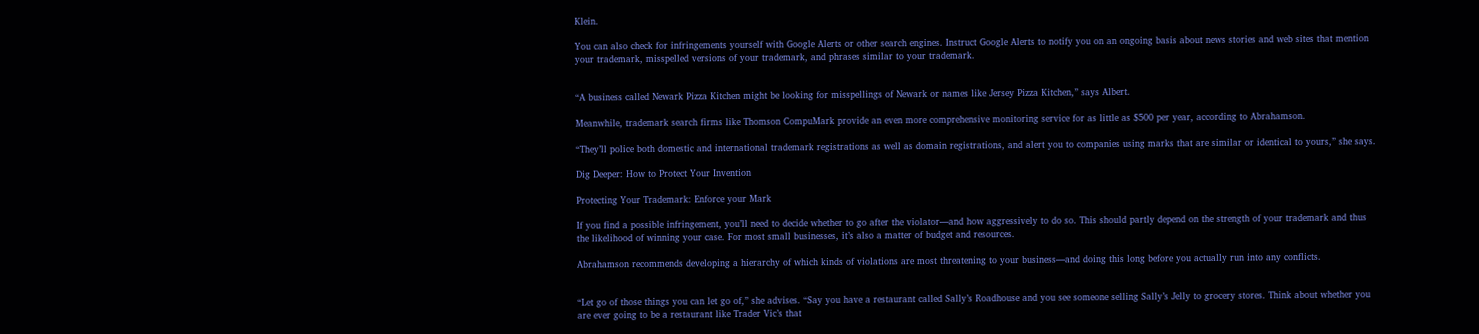Klein.

You can also check for infringements yourself with Google Alerts or other search engines. Instruct Google Alerts to notify you on an ongoing basis about news stories and web sites that mention your trademark, misspelled versions of your trademark, and phrases similar to your trademark.


“A business called Newark Pizza Kitchen might be looking for misspellings of Newark or names like Jersey Pizza Kitchen,” says Albert.

Meanwhile, trademark search firms like Thomson CompuMark provide an even more comprehensive monitoring service for as little as $500 per year, according to Abrahamson.

“They’ll police both domestic and international trademark registrations as well as domain registrations, and alert you to companies using marks that are similar or identical to yours,” she says.

Dig Deeper: How to Protect Your Invention

Protecting Your Trademark: Enforce your Mark

If you find a possible infringement, you’ll need to decide whether to go after the violator—and how aggressively to do so. This should partly depend on the strength of your trademark and thus the likelihood of winning your case. For most small businesses, it’s also a matter of budget and resources.

Abrahamson recommends developing a hierarchy of which kinds of violations are most threatening to your business—and doing this long before you actually run into any conflicts.


“Let go of those things you can let go of,” she advises. “Say you have a restaurant called Sally’s Roadhouse and you see someone selling Sally’s Jelly to grocery stores. Think about whether you are ever going to be a restaurant like Trader Vic’s that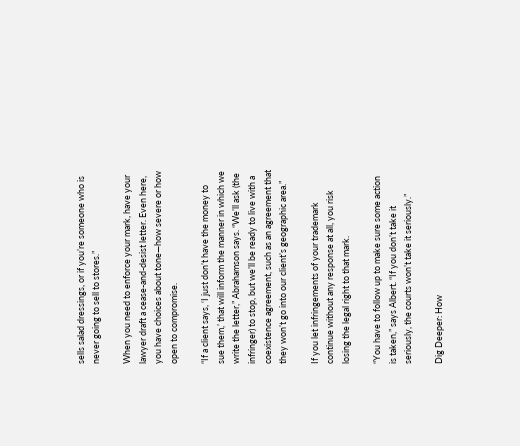sells salad dressings, or if you’re someone who is never going to sell to stores.”

When you need to enforce your mark, have your lawyer draft a cease-and-desist letter. Even here, you have choices about tone—how severe or how open to compromise.

“If a client says, ‘I just don’t have the money to sue them,’ that will inform the manner in which we write the letter,” Abrahamson says. “We’ll ask (the infringer) to stop, but we’ll be ready to live with a coexistence agreement, such as an agreement that they won’t go into our client’s geographic area.”

If you let infringements of your trademark continue without any response at all, you risk losing the legal right to that mark.

“You have to follow up to make sure some action is taken,” says Albert. “If you don’t take it seriously, the courts won’t take it seriously.”

Dig Deeper: How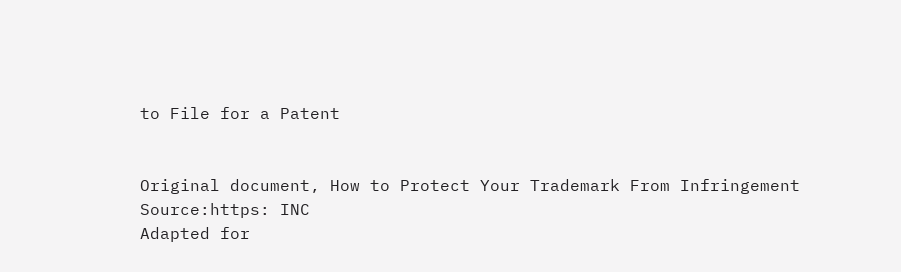to File for a Patent


Original document, How to Protect Your Trademark From Infringement
Source:https: INC
Adapted for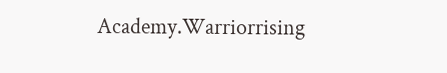Academy.Warriorrising